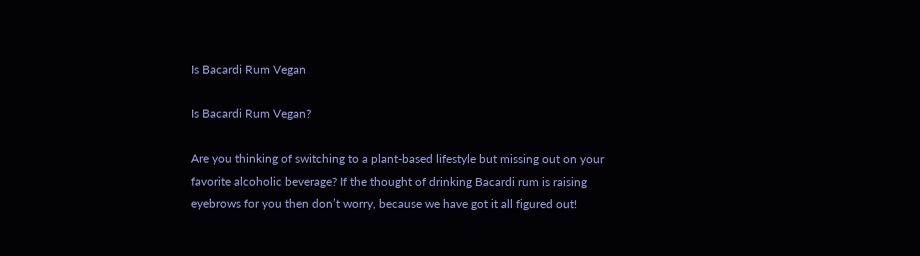Is Bacardi Rum Vegan

Is Bacardi Rum Vegan?

Are you thinking of switching to a plant-based lifestyle but missing out on your favorite alcoholic beverage? If the thought of drinking Bacardi rum is raising eyebrows for you then don’t worry, because we have got it all figured out!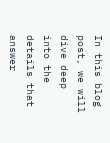In this blog post, we will dive deep into the details that answer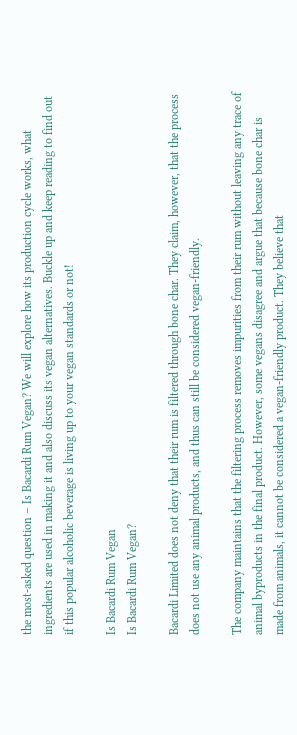the most-asked question – Is Bacardi Rum Vegan? We will explore how its production cycle works, what ingredients are used in making it and also discuss its vegan alternatives. Buckle up and keep reading to find out if this popular alcoholic beverage is living up to your vegan standards or not!

Is Bacardi Rum Vegan
Is Bacardi Rum Vegan?

Bacardi Limited does not deny that their rum is filtered through bone char. They claim, however, that the process does not use any animal products, and thus can still be considered vegan-friendly.

The company maintains that the filtering process removes impurities from their rum without leaving any trace of animal byproducts in the final product. However, some vegans disagree and argue that because bone char is made from animals, it cannot be considered a vegan-friendly product. They believe that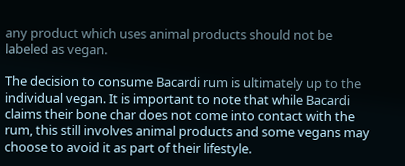any product which uses animal products should not be labeled as vegan.

The decision to consume Bacardi rum is ultimately up to the individual vegan. It is important to note that while Bacardi claims their bone char does not come into contact with the rum, this still involves animal products and some vegans may choose to avoid it as part of their lifestyle.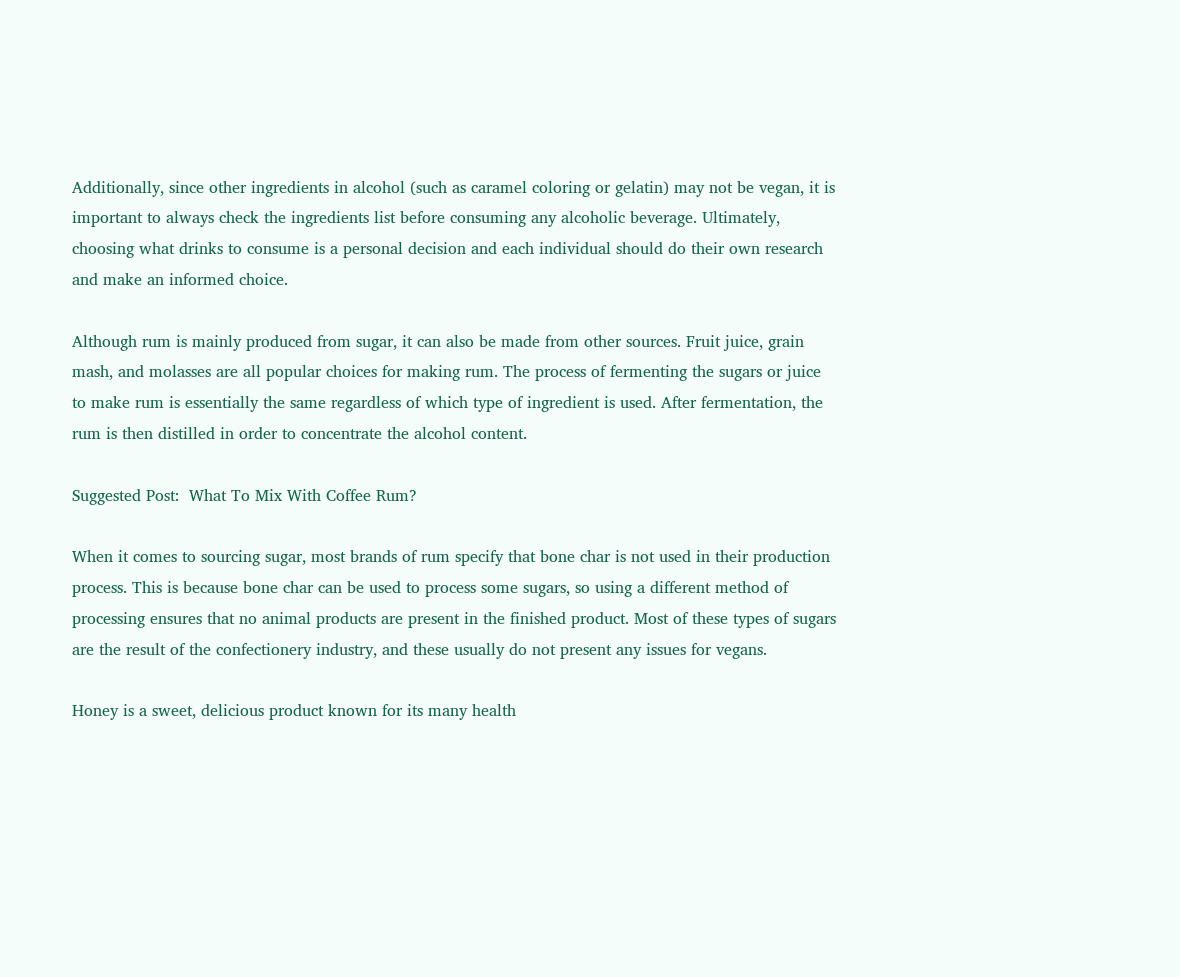Additionally, since other ingredients in alcohol (such as caramel coloring or gelatin) may not be vegan, it is important to always check the ingredients list before consuming any alcoholic beverage. Ultimately, choosing what drinks to consume is a personal decision and each individual should do their own research and make an informed choice.

Although rum is mainly produced from sugar, it can also be made from other sources. Fruit juice, grain mash, and molasses are all popular choices for making rum. The process of fermenting the sugars or juice to make rum is essentially the same regardless of which type of ingredient is used. After fermentation, the rum is then distilled in order to concentrate the alcohol content.

Suggested Post:  What To Mix With Coffee Rum?

When it comes to sourcing sugar, most brands of rum specify that bone char is not used in their production process. This is because bone char can be used to process some sugars, so using a different method of processing ensures that no animal products are present in the finished product. Most of these types of sugars are the result of the confectionery industry, and these usually do not present any issues for vegans.

Honey is a sweet, delicious product known for its many health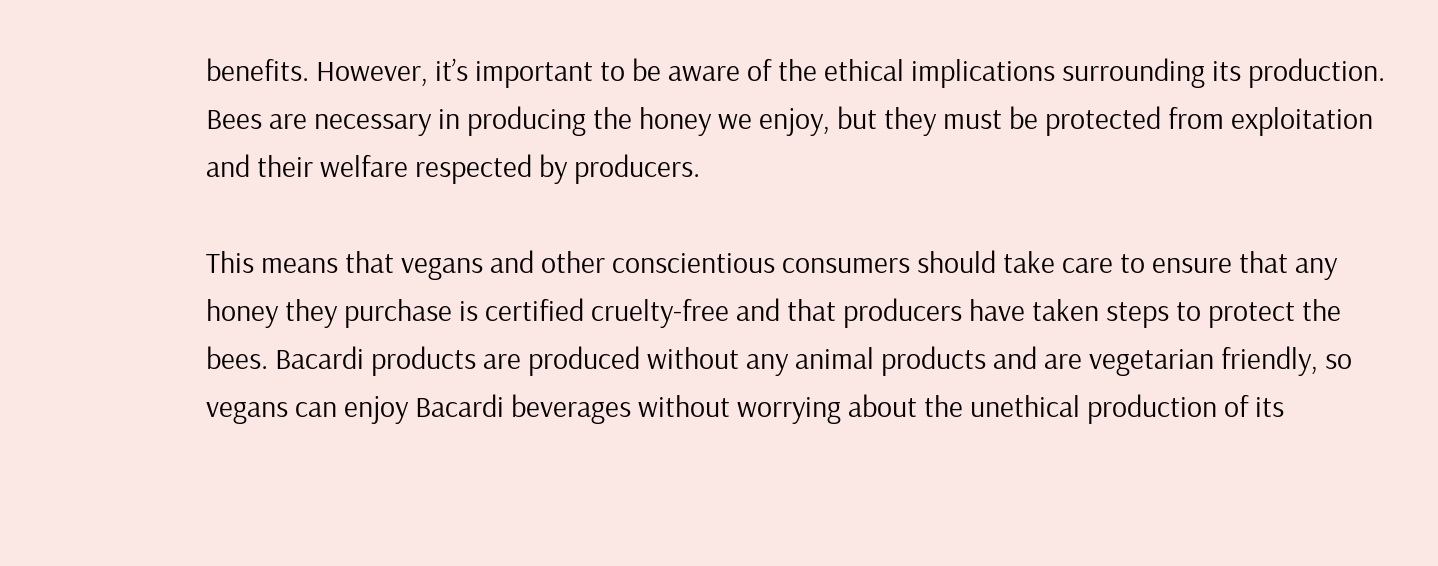benefits. However, it’s important to be aware of the ethical implications surrounding its production. Bees are necessary in producing the honey we enjoy, but they must be protected from exploitation and their welfare respected by producers.

This means that vegans and other conscientious consumers should take care to ensure that any honey they purchase is certified cruelty-free and that producers have taken steps to protect the bees. Bacardi products are produced without any animal products and are vegetarian friendly, so vegans can enjoy Bacardi beverages without worrying about the unethical production of its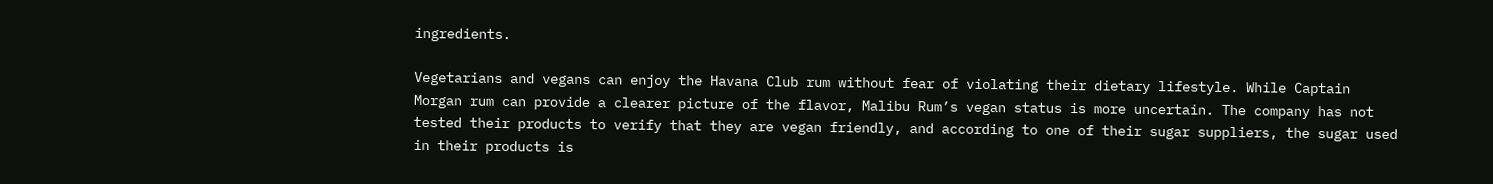ingredients.

Vegetarians and vegans can enjoy the Havana Club rum without fear of violating their dietary lifestyle. While Captain Morgan rum can provide a clearer picture of the flavor, Malibu Rum’s vegan status is more uncertain. The company has not tested their products to verify that they are vegan friendly, and according to one of their sugar suppliers, the sugar used in their products is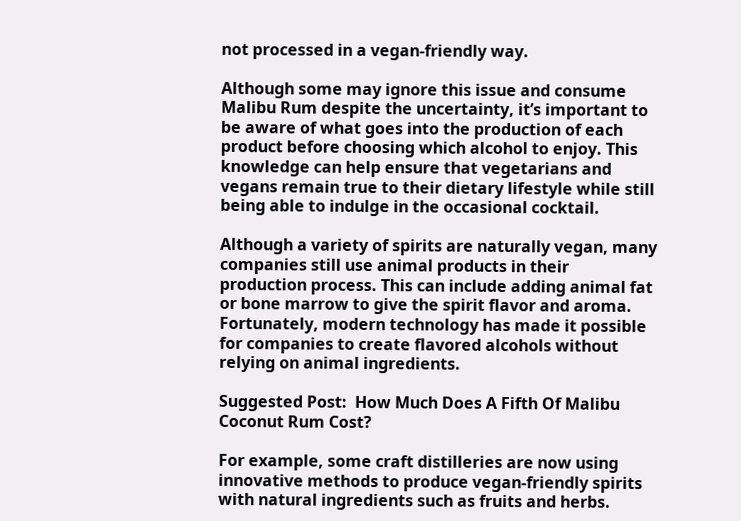not processed in a vegan-friendly way.

Although some may ignore this issue and consume Malibu Rum despite the uncertainty, it’s important to be aware of what goes into the production of each product before choosing which alcohol to enjoy. This knowledge can help ensure that vegetarians and vegans remain true to their dietary lifestyle while still being able to indulge in the occasional cocktail.

Although a variety of spirits are naturally vegan, many companies still use animal products in their production process. This can include adding animal fat or bone marrow to give the spirit flavor and aroma. Fortunately, modern technology has made it possible for companies to create flavored alcohols without relying on animal ingredients.

Suggested Post:  How Much Does A Fifth Of Malibu Coconut Rum Cost?

For example, some craft distilleries are now using innovative methods to produce vegan-friendly spirits with natural ingredients such as fruits and herbs.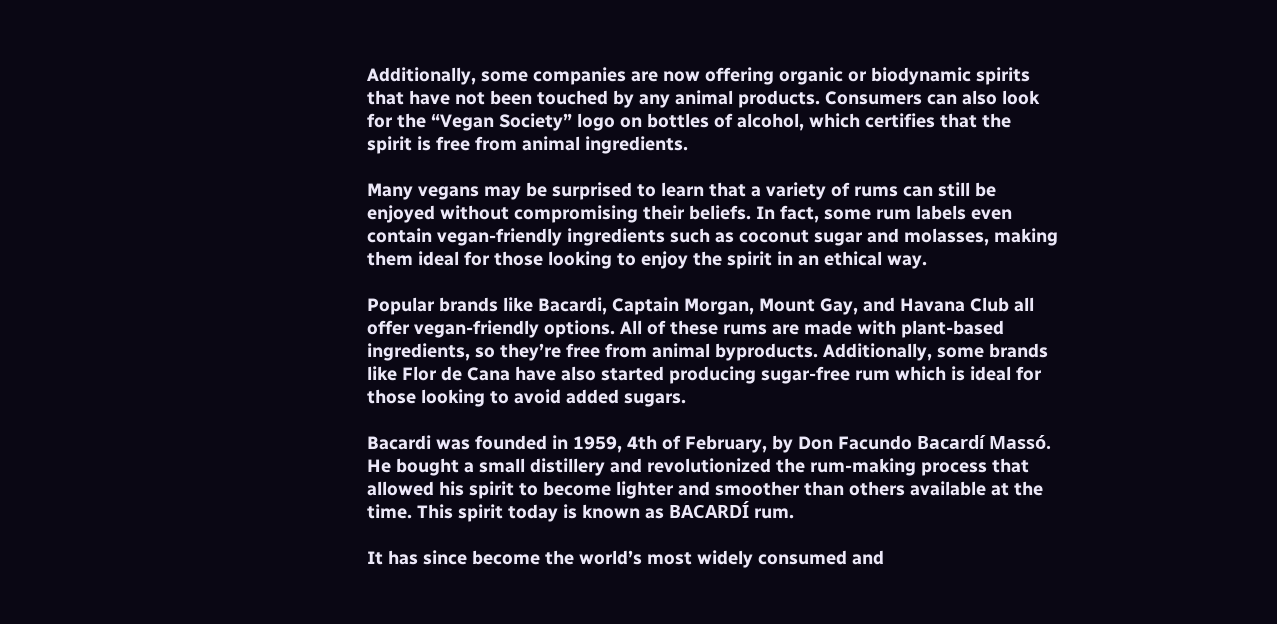Additionally, some companies are now offering organic or biodynamic spirits that have not been touched by any animal products. Consumers can also look for the “Vegan Society” logo on bottles of alcohol, which certifies that the spirit is free from animal ingredients.

Many vegans may be surprised to learn that a variety of rums can still be enjoyed without compromising their beliefs. In fact, some rum labels even contain vegan-friendly ingredients such as coconut sugar and molasses, making them ideal for those looking to enjoy the spirit in an ethical way.

Popular brands like Bacardi, Captain Morgan, Mount Gay, and Havana Club all offer vegan-friendly options. All of these rums are made with plant-based ingredients, so they’re free from animal byproducts. Additionally, some brands like Flor de Cana have also started producing sugar-free rum which is ideal for those looking to avoid added sugars.

Bacardi was founded in 1959, 4th of February, by Don Facundo Bacardí Massó. He bought a small distillery and revolutionized the rum-making process that allowed his spirit to become lighter and smoother than others available at the time. This spirit today is known as BACARDÍ rum.

It has since become the world’s most widely consumed and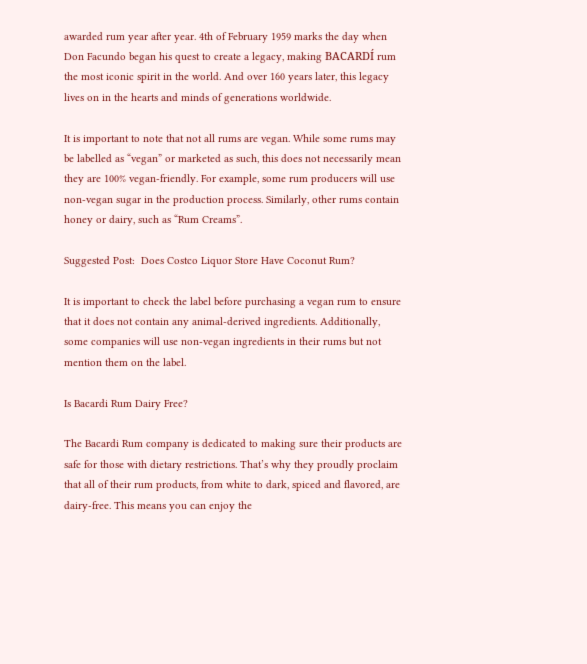awarded rum year after year. 4th of February 1959 marks the day when Don Facundo began his quest to create a legacy, making BACARDÍ rum the most iconic spirit in the world. And over 160 years later, this legacy lives on in the hearts and minds of generations worldwide.

It is important to note that not all rums are vegan. While some rums may be labelled as “vegan” or marketed as such, this does not necessarily mean they are 100% vegan-friendly. For example, some rum producers will use non-vegan sugar in the production process. Similarly, other rums contain honey or dairy, such as “Rum Creams”.

Suggested Post:  Does Costco Liquor Store Have Coconut Rum?

It is important to check the label before purchasing a vegan rum to ensure that it does not contain any animal-derived ingredients. Additionally, some companies will use non-vegan ingredients in their rums but not mention them on the label.

Is Bacardi Rum Dairy Free?

The Bacardi Rum company is dedicated to making sure their products are safe for those with dietary restrictions. That’s why they proudly proclaim that all of their rum products, from white to dark, spiced and flavored, are dairy-free. This means you can enjoy the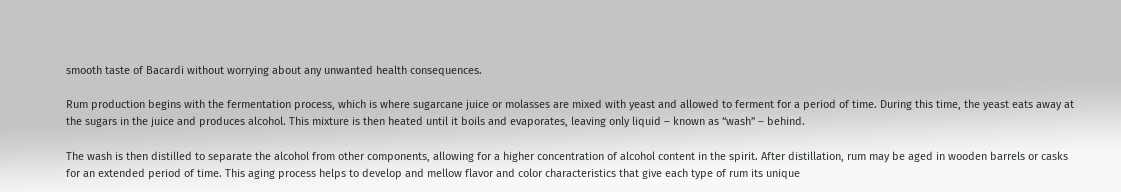smooth taste of Bacardi without worrying about any unwanted health consequences.

Rum production begins with the fermentation process, which is where sugarcane juice or molasses are mixed with yeast and allowed to ferment for a period of time. During this time, the yeast eats away at the sugars in the juice and produces alcohol. This mixture is then heated until it boils and evaporates, leaving only liquid – known as “wash” – behind.

The wash is then distilled to separate the alcohol from other components, allowing for a higher concentration of alcohol content in the spirit. After distillation, rum may be aged in wooden barrels or casks for an extended period of time. This aging process helps to develop and mellow flavor and color characteristics that give each type of rum its unique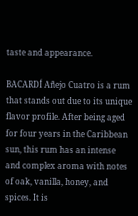taste and appearance.

BACARDÍ Añejo Cuatro is a rum that stands out due to its unique flavor profile. After being aged for four years in the Caribbean sun, this rum has an intense and complex aroma with notes of oak, vanilla, honey, and spices. It is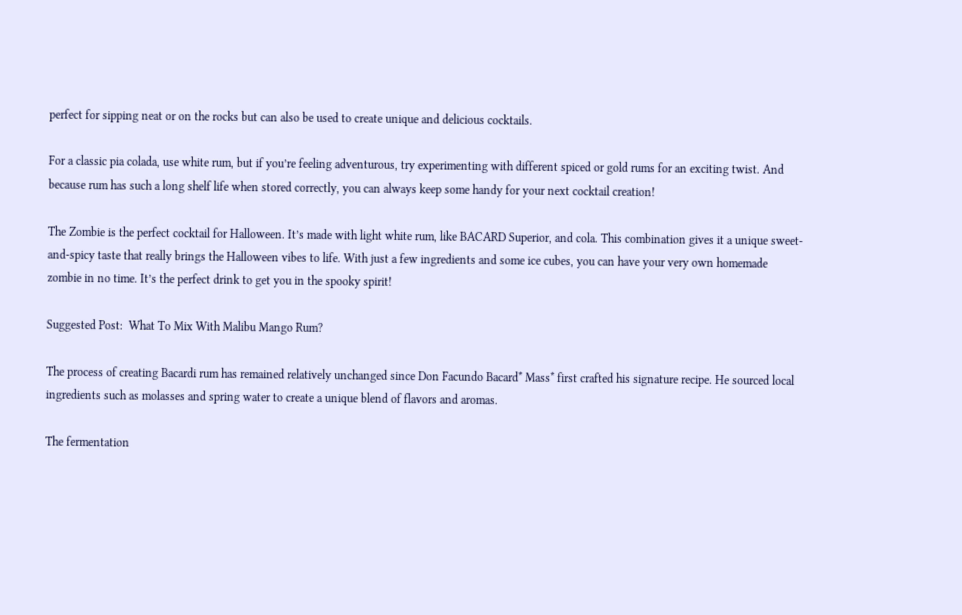perfect for sipping neat or on the rocks but can also be used to create unique and delicious cocktails.

For a classic pia colada, use white rum, but if you’re feeling adventurous, try experimenting with different spiced or gold rums for an exciting twist. And because rum has such a long shelf life when stored correctly, you can always keep some handy for your next cocktail creation!

The Zombie is the perfect cocktail for Halloween. It’s made with light white rum, like BACARD Superior, and cola. This combination gives it a unique sweet-and-spicy taste that really brings the Halloween vibes to life. With just a few ingredients and some ice cubes, you can have your very own homemade zombie in no time. It’s the perfect drink to get you in the spooky spirit!

Suggested Post:  What To Mix With Malibu Mango Rum?

The process of creating Bacardi rum has remained relatively unchanged since Don Facundo Bacard* Mass* first crafted his signature recipe. He sourced local ingredients such as molasses and spring water to create a unique blend of flavors and aromas.

The fermentation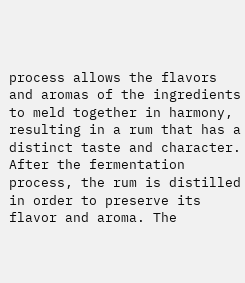process allows the flavors and aromas of the ingredients to meld together in harmony, resulting in a rum that has a distinct taste and character. After the fermentation process, the rum is distilled in order to preserve its flavor and aroma. The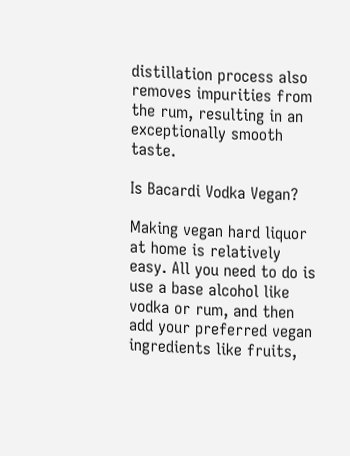distillation process also removes impurities from the rum, resulting in an exceptionally smooth taste.

Is Bacardi Vodka Vegan?

Making vegan hard liquor at home is relatively easy. All you need to do is use a base alcohol like vodka or rum, and then add your preferred vegan ingredients like fruits,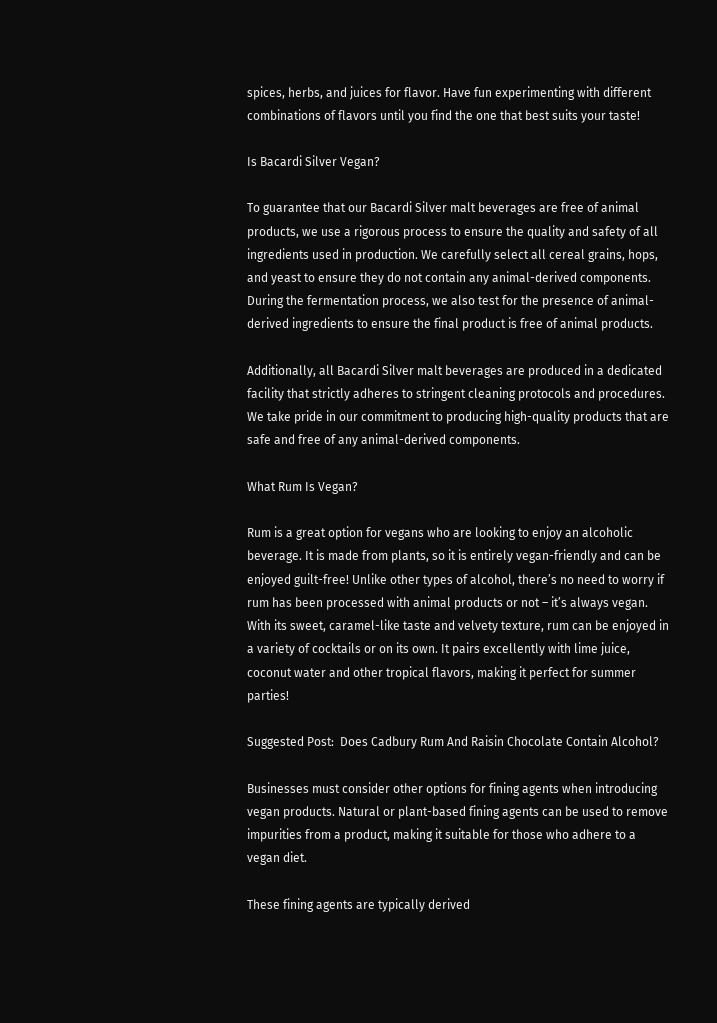spices, herbs, and juices for flavor. Have fun experimenting with different combinations of flavors until you find the one that best suits your taste!

Is Bacardi Silver Vegan?

To guarantee that our Bacardi Silver malt beverages are free of animal products, we use a rigorous process to ensure the quality and safety of all ingredients used in production. We carefully select all cereal grains, hops, and yeast to ensure they do not contain any animal-derived components. During the fermentation process, we also test for the presence of animal-derived ingredients to ensure the final product is free of animal products.

Additionally, all Bacardi Silver malt beverages are produced in a dedicated facility that strictly adheres to stringent cleaning protocols and procedures. We take pride in our commitment to producing high-quality products that are safe and free of any animal-derived components.

What Rum Is Vegan?

Rum is a great option for vegans who are looking to enjoy an alcoholic beverage. It is made from plants, so it is entirely vegan-friendly and can be enjoyed guilt-free! Unlike other types of alcohol, there’s no need to worry if rum has been processed with animal products or not – it’s always vegan. With its sweet, caramel-like taste and velvety texture, rum can be enjoyed in a variety of cocktails or on its own. It pairs excellently with lime juice, coconut water and other tropical flavors, making it perfect for summer parties!

Suggested Post:  Does Cadbury Rum And Raisin Chocolate Contain Alcohol?

Businesses must consider other options for fining agents when introducing vegan products. Natural or plant-based fining agents can be used to remove impurities from a product, making it suitable for those who adhere to a vegan diet.

These fining agents are typically derived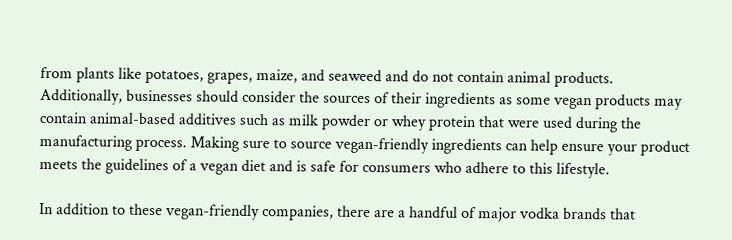from plants like potatoes, grapes, maize, and seaweed and do not contain animal products. Additionally, businesses should consider the sources of their ingredients as some vegan products may contain animal-based additives such as milk powder or whey protein that were used during the manufacturing process. Making sure to source vegan-friendly ingredients can help ensure your product meets the guidelines of a vegan diet and is safe for consumers who adhere to this lifestyle.

In addition to these vegan-friendly companies, there are a handful of major vodka brands that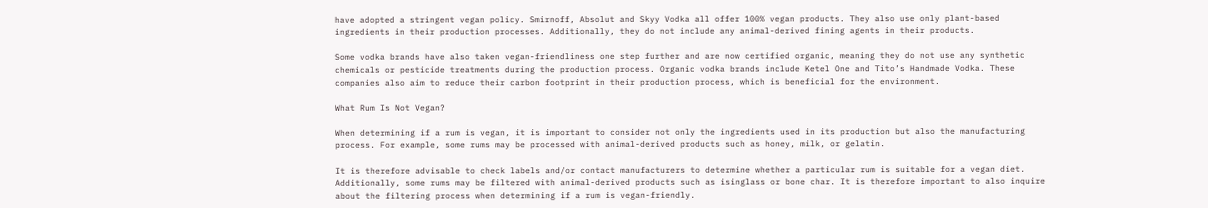have adopted a stringent vegan policy. Smirnoff, Absolut and Skyy Vodka all offer 100% vegan products. They also use only plant-based ingredients in their production processes. Additionally, they do not include any animal-derived fining agents in their products.

Some vodka brands have also taken vegan-friendliness one step further and are now certified organic, meaning they do not use any synthetic chemicals or pesticide treatments during the production process. Organic vodka brands include Ketel One and Tito’s Handmade Vodka. These companies also aim to reduce their carbon footprint in their production process, which is beneficial for the environment.

What Rum Is Not Vegan?

When determining if a rum is vegan, it is important to consider not only the ingredients used in its production but also the manufacturing process. For example, some rums may be processed with animal-derived products such as honey, milk, or gelatin.

It is therefore advisable to check labels and/or contact manufacturers to determine whether a particular rum is suitable for a vegan diet. Additionally, some rums may be filtered with animal-derived products such as isinglass or bone char. It is therefore important to also inquire about the filtering process when determining if a rum is vegan-friendly.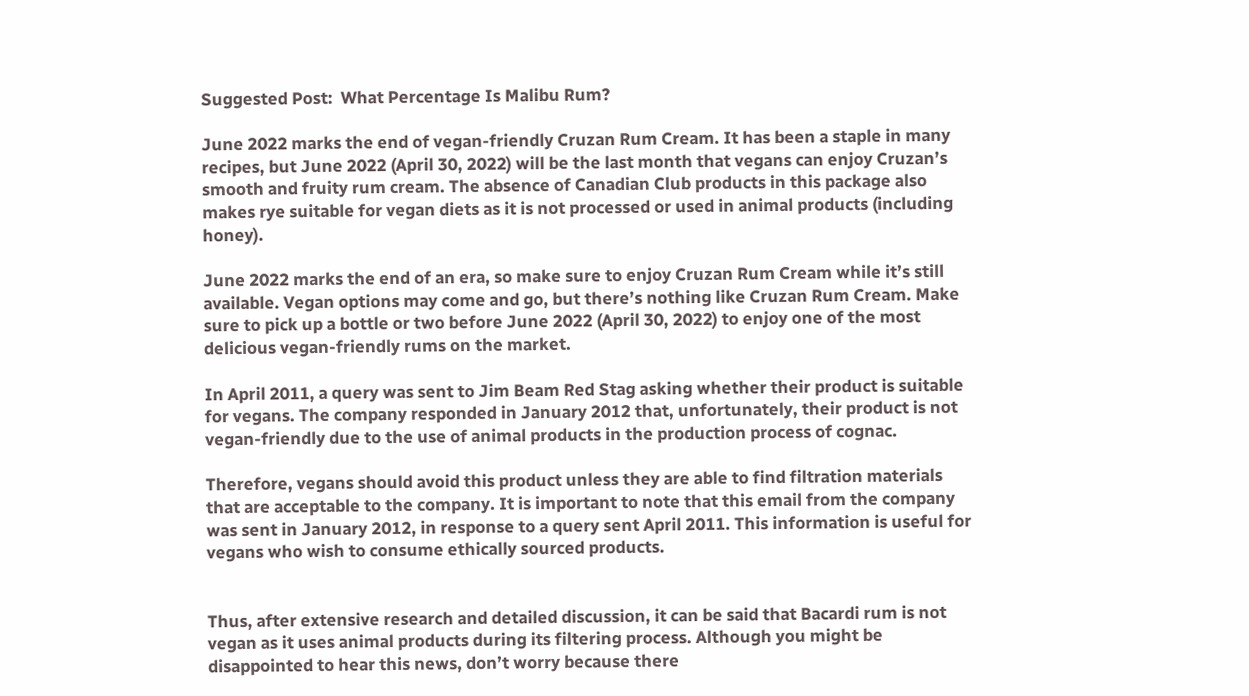Suggested Post:  What Percentage Is Malibu Rum?

June 2022 marks the end of vegan-friendly Cruzan Rum Cream. It has been a staple in many recipes, but June 2022 (April 30, 2022) will be the last month that vegans can enjoy Cruzan’s smooth and fruity rum cream. The absence of Canadian Club products in this package also makes rye suitable for vegan diets as it is not processed or used in animal products (including honey).

June 2022 marks the end of an era, so make sure to enjoy Cruzan Rum Cream while it’s still available. Vegan options may come and go, but there’s nothing like Cruzan Rum Cream. Make sure to pick up a bottle or two before June 2022 (April 30, 2022) to enjoy one of the most delicious vegan-friendly rums on the market.

In April 2011, a query was sent to Jim Beam Red Stag asking whether their product is suitable for vegans. The company responded in January 2012 that, unfortunately, their product is not vegan-friendly due to the use of animal products in the production process of cognac.

Therefore, vegans should avoid this product unless they are able to find filtration materials that are acceptable to the company. It is important to note that this email from the company was sent in January 2012, in response to a query sent April 2011. This information is useful for vegans who wish to consume ethically sourced products.


Thus, after extensive research and detailed discussion, it can be said that Bacardi rum is not vegan as it uses animal products during its filtering process. Although you might be disappointed to hear this news, don’t worry because there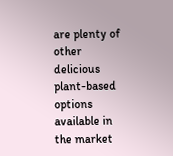are plenty of other delicious plant-based options available in the market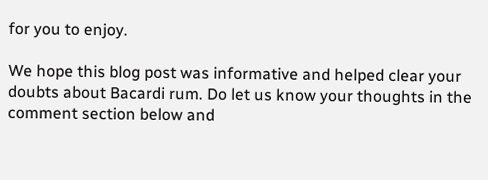for you to enjoy.

We hope this blog post was informative and helped clear your doubts about Bacardi rum. Do let us know your thoughts in the comment section below and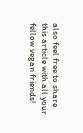also feel free to share this article with all your fellow vegan friends!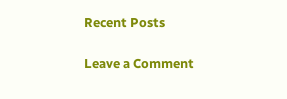Recent Posts

Leave a Comment